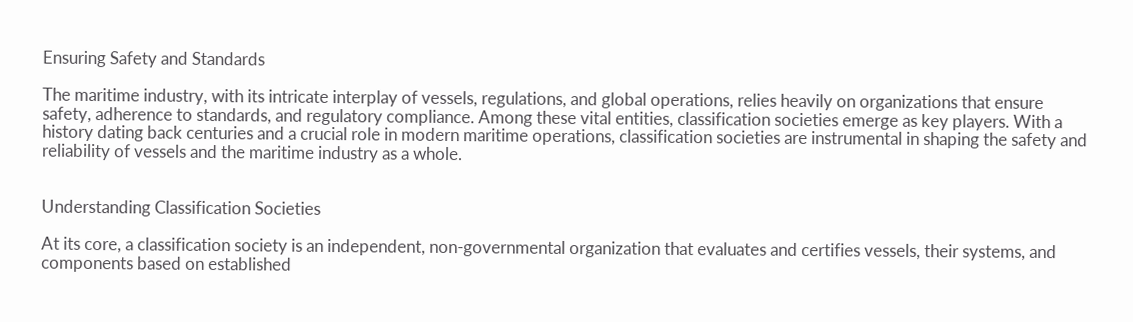Ensuring Safety and Standards

The maritime industry, with its intricate interplay of vessels, regulations, and global operations, relies heavily on organizations that ensure safety, adherence to standards, and regulatory compliance. Among these vital entities, classification societies emerge as key players. With a history dating back centuries and a crucial role in modern maritime operations, classification societies are instrumental in shaping the safety and reliability of vessels and the maritime industry as a whole.


Understanding Classification Societies

At its core, a classification society is an independent, non-governmental organization that evaluates and certifies vessels, their systems, and components based on established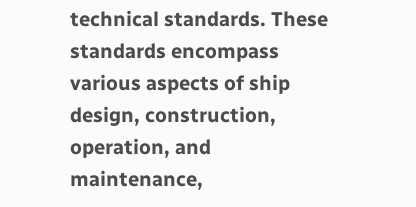technical standards. These standards encompass various aspects of ship design, construction, operation, and maintenance,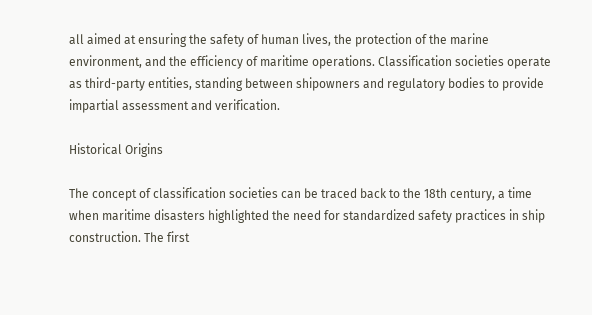all aimed at ensuring the safety of human lives, the protection of the marine environment, and the efficiency of maritime operations. Classification societies operate as third-party entities, standing between shipowners and regulatory bodies to provide impartial assessment and verification.

Historical Origins

The concept of classification societies can be traced back to the 18th century, a time when maritime disasters highlighted the need for standardized safety practices in ship construction. The first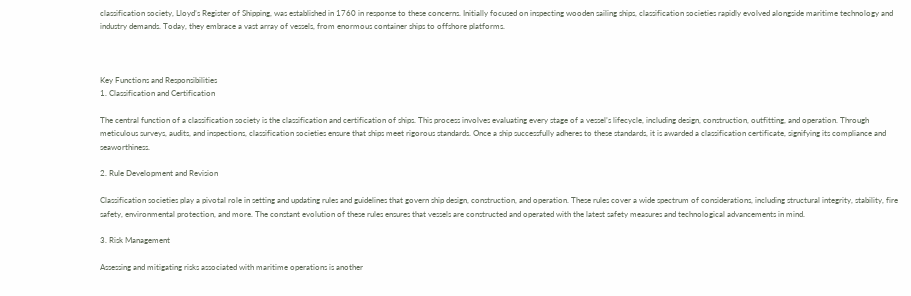classification society, Lloyd’s Register of Shipping, was established in 1760 in response to these concerns. Initially focused on inspecting wooden sailing ships, classification societies rapidly evolved alongside maritime technology and industry demands. Today, they embrace a vast array of vessels, from enormous container ships to offshore platforms.



Key Functions and Responsibilities
1. Classification and Certification

The central function of a classification society is the classification and certification of ships. This process involves evaluating every stage of a vessel’s lifecycle, including design, construction, outfitting, and operation. Through meticulous surveys, audits, and inspections, classification societies ensure that ships meet rigorous standards. Once a ship successfully adheres to these standards, it is awarded a classification certificate, signifying its compliance and seaworthiness.

2. Rule Development and Revision

Classification societies play a pivotal role in setting and updating rules and guidelines that govern ship design, construction, and operation. These rules cover a wide spectrum of considerations, including structural integrity, stability, fire safety, environmental protection, and more. The constant evolution of these rules ensures that vessels are constructed and operated with the latest safety measures and technological advancements in mind.

3. Risk Management

Assessing and mitigating risks associated with maritime operations is another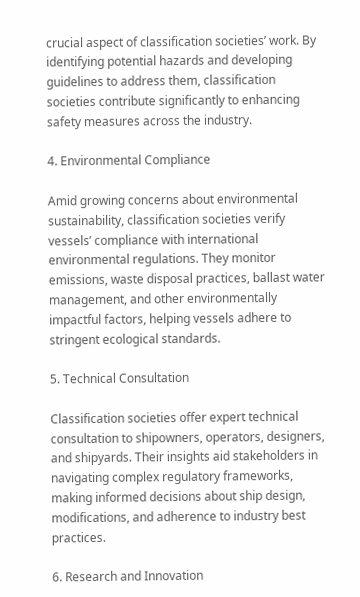crucial aspect of classification societies’ work. By identifying potential hazards and developing guidelines to address them, classification societies contribute significantly to enhancing safety measures across the industry.

4. Environmental Compliance

Amid growing concerns about environmental sustainability, classification societies verify vessels’ compliance with international environmental regulations. They monitor emissions, waste disposal practices, ballast water management, and other environmentally impactful factors, helping vessels adhere to stringent ecological standards.

5. Technical Consultation

Classification societies offer expert technical consultation to shipowners, operators, designers, and shipyards. Their insights aid stakeholders in navigating complex regulatory frameworks, making informed decisions about ship design, modifications, and adherence to industry best practices.

6. Research and Innovation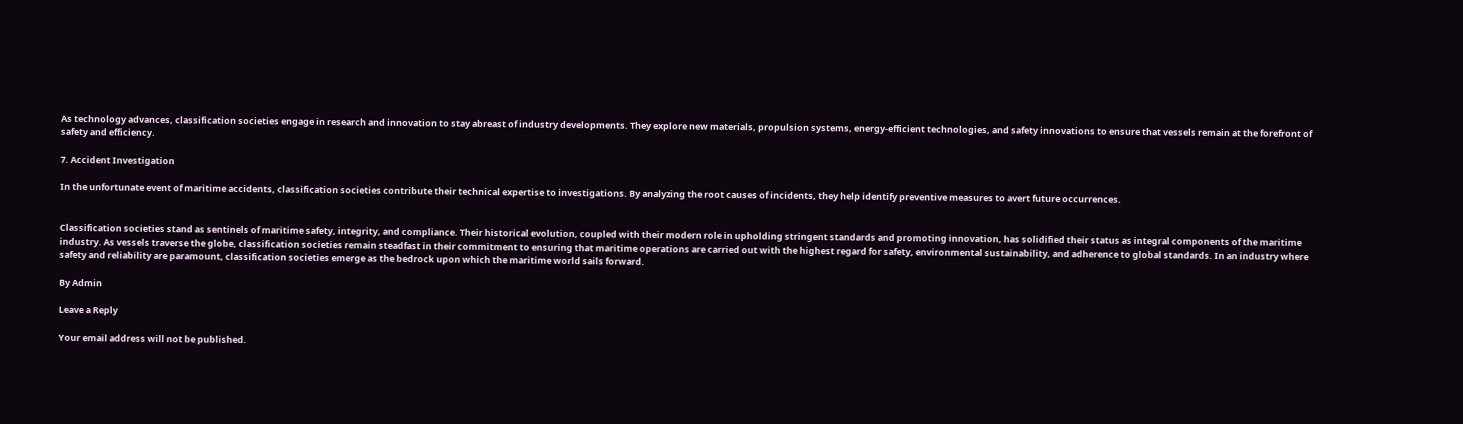As technology advances, classification societies engage in research and innovation to stay abreast of industry developments. They explore new materials, propulsion systems, energy-efficient technologies, and safety innovations to ensure that vessels remain at the forefront of safety and efficiency.

7. Accident Investigation

In the unfortunate event of maritime accidents, classification societies contribute their technical expertise to investigations. By analyzing the root causes of incidents, they help identify preventive measures to avert future occurrences.


Classification societies stand as sentinels of maritime safety, integrity, and compliance. Their historical evolution, coupled with their modern role in upholding stringent standards and promoting innovation, has solidified their status as integral components of the maritime industry. As vessels traverse the globe, classification societies remain steadfast in their commitment to ensuring that maritime operations are carried out with the highest regard for safety, environmental sustainability, and adherence to global standards. In an industry where safety and reliability are paramount, classification societies emerge as the bedrock upon which the maritime world sails forward.

By Admin

Leave a Reply

Your email address will not be published.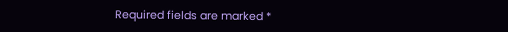Required fields are marked *